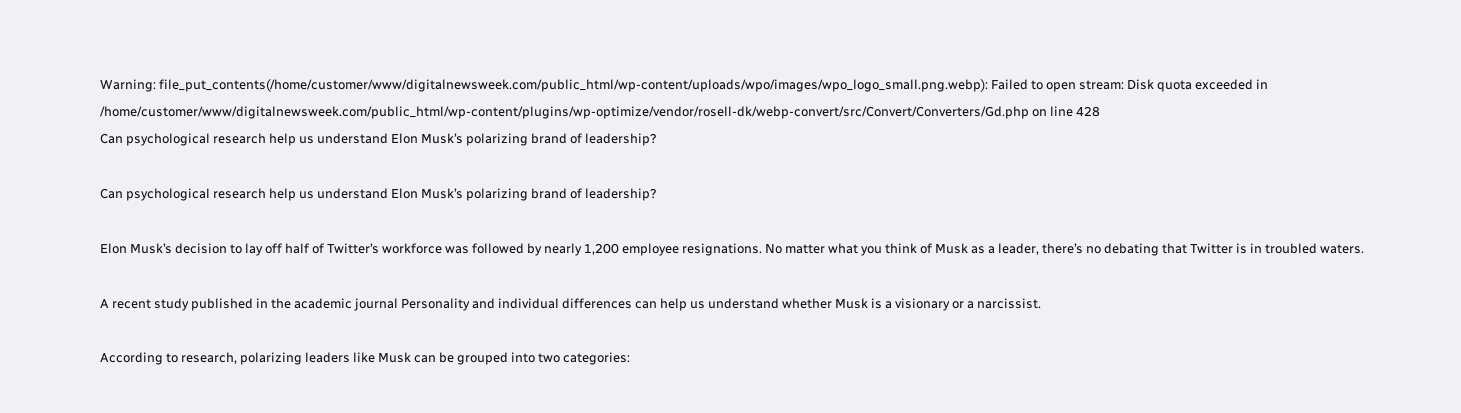Warning: file_put_contents(/home/customer/www/digitalnewsweek.com/public_html/wp-content/uploads/wpo/images/wpo_logo_small.png.webp): Failed to open stream: Disk quota exceeded in /home/customer/www/digitalnewsweek.com/public_html/wp-content/plugins/wp-optimize/vendor/rosell-dk/webp-convert/src/Convert/Converters/Gd.php on line 428
Can psychological research help us understand Elon Musk’s polarizing brand of leadership?

Can psychological research help us understand Elon Musk’s polarizing brand of leadership?

Elon Musk’s decision to lay off half of Twitter’s workforce was followed by nearly 1,200 employee resignations. No matter what you think of Musk as a leader, there’s no debating that Twitter is in troubled waters.

A recent study published in the academic journal Personality and individual differences can help us understand whether Musk is a visionary or a narcissist.

According to research, polarizing leaders like Musk can be grouped into two categories: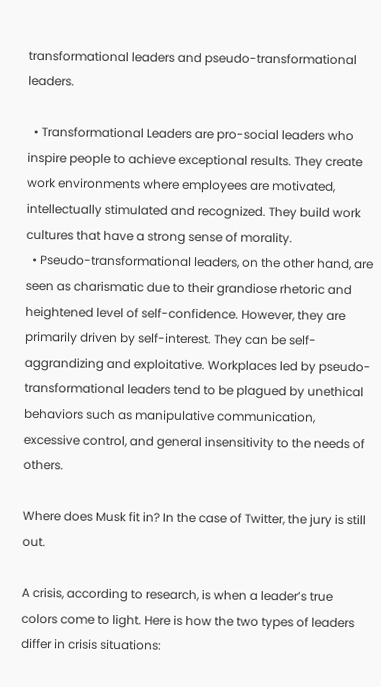transformational leaders and pseudo-transformational leaders.

  • Transformational Leaders are pro-social leaders who inspire people to achieve exceptional results. They create work environments where employees are motivated, intellectually stimulated and recognized. They build work cultures that have a strong sense of morality.
  • Pseudo-transformational leaders, on the other hand, are seen as charismatic due to their grandiose rhetoric and heightened level of self-confidence. However, they are primarily driven by self-interest. They can be self-aggrandizing and exploitative. Workplaces led by pseudo-transformational leaders tend to be plagued by unethical behaviors such as manipulative communication, excessive control, and general insensitivity to the needs of others.

Where does Musk fit in? In the case of Twitter, the jury is still out.

A crisis, according to research, is when a leader’s true colors come to light. Here is how the two types of leaders differ in crisis situations: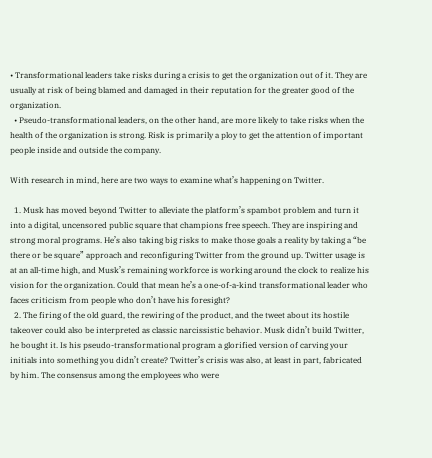• Transformational leaders take risks during a crisis to get the organization out of it. They are usually at risk of being blamed and damaged in their reputation for the greater good of the organization.
  • Pseudo-transformational leaders, on the other hand, are more likely to take risks when the health of the organization is strong. Risk is primarily a ploy to get the attention of important people inside and outside the company.

With research in mind, here are two ways to examine what’s happening on Twitter.

  1. Musk has moved beyond Twitter to alleviate the platform’s spambot problem and turn it into a digital, uncensored public square that champions free speech. They are inspiring and strong moral programs. He’s also taking big risks to make those goals a reality by taking a “be there or be square” approach and reconfiguring Twitter from the ground up. Twitter usage is at an all-time high, and Musk’s remaining workforce is working around the clock to realize his vision for the organization. Could that mean he’s a one-of-a-kind transformational leader who faces criticism from people who don’t have his foresight?
  2. The firing of the old guard, the rewiring of the product, and the tweet about its hostile takeover could also be interpreted as classic narcissistic behavior. Musk didn’t build Twitter, he bought it. Is his pseudo-transformational program a glorified version of carving your initials into something you didn’t create? Twitter’s crisis was also, at least in part, fabricated by him. The consensus among the employees who were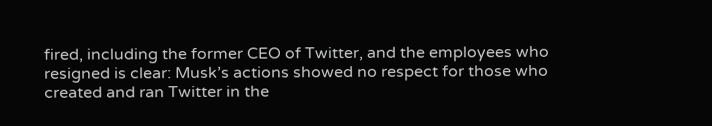fired, including the former CEO of Twitter, and the employees who resigned is clear: Musk’s actions showed no respect for those who created and ran Twitter in the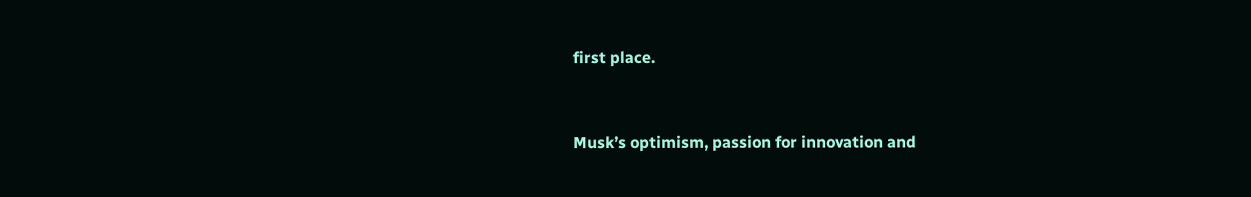first place.


Musk’s optimism, passion for innovation and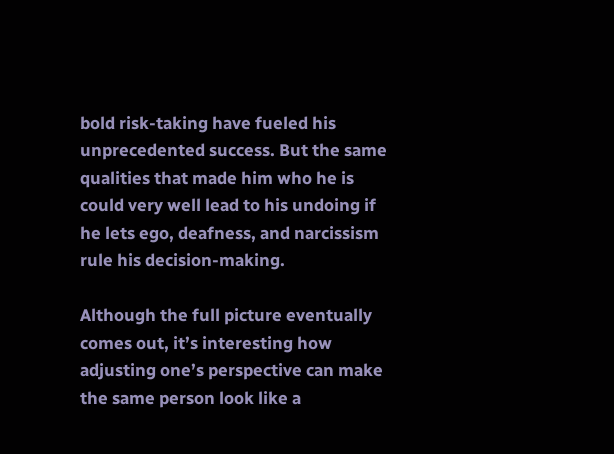bold risk-taking have fueled his unprecedented success. But the same qualities that made him who he is could very well lead to his undoing if he lets ego, deafness, and narcissism rule his decision-making.

Although the full picture eventually comes out, it’s interesting how adjusting one’s perspective can make the same person look like a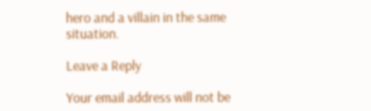hero and a villain in the same situation.

Leave a Reply

Your email address will not be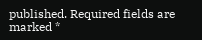published. Required fields are marked *